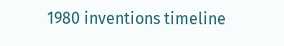1980 inventions timeline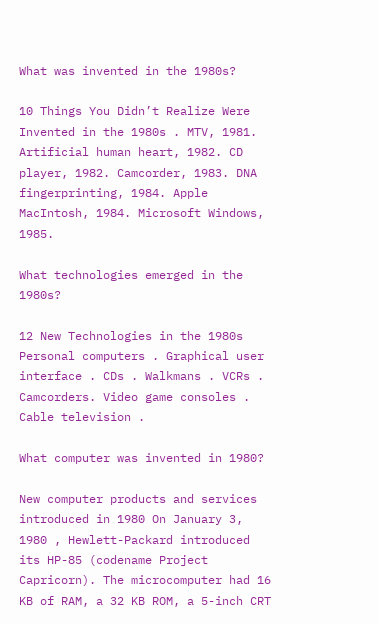What was invented in the 1980s?

10 Things You Didn’t Realize Were Invented in the 1980s . MTV, 1981. Artificial human heart, 1982. CD player, 1982. Camcorder, 1983. DNA fingerprinting, 1984. Apple MacIntosh, 1984. Microsoft Windows, 1985.

What technologies emerged in the 1980s?

12 New Technologies in the 1980s Personal computers . Graphical user interface . CDs . Walkmans . VCRs . Camcorders. Video game consoles . Cable television .

What computer was invented in 1980?

New computer products and services introduced in 1980 On January 3, 1980 , Hewlett-Packard introduced its HP-85 (codename Project Capricorn). The microcomputer had 16 KB of RAM, a 32 KB ROM, a 5-inch CRT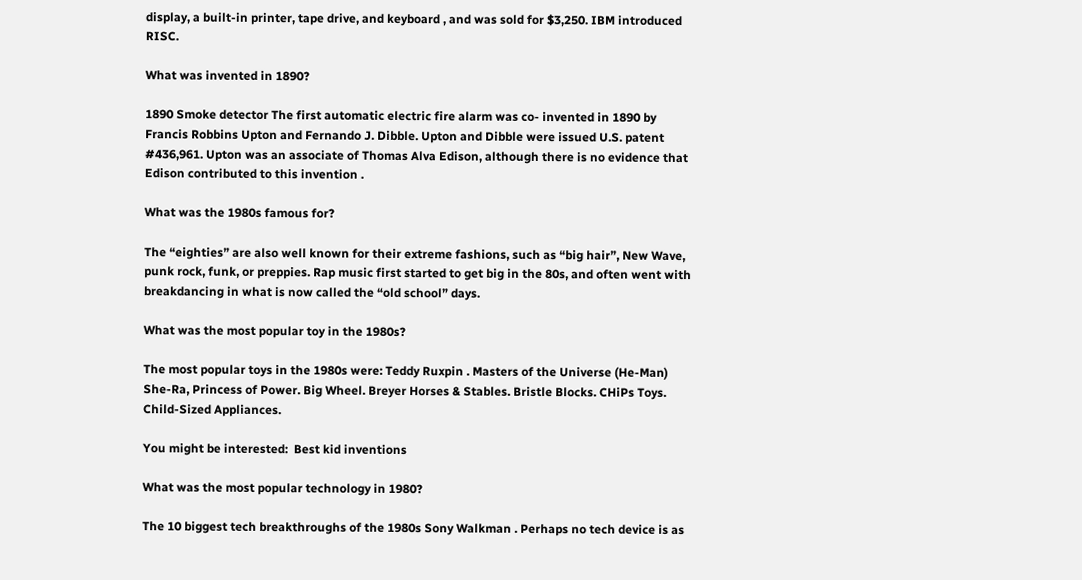display, a built-in printer, tape drive, and keyboard , and was sold for $3,250. IBM introduced RISC.

What was invented in 1890?

1890 Smoke detector The first automatic electric fire alarm was co- invented in 1890 by Francis Robbins Upton and Fernando J. Dibble. Upton and Dibble were issued U.S. patent #436,961. Upton was an associate of Thomas Alva Edison, although there is no evidence that Edison contributed to this invention .

What was the 1980s famous for?

The “eighties” are also well known for their extreme fashions, such as “big hair”, New Wave, punk rock, funk, or preppies. Rap music first started to get big in the 80s, and often went with breakdancing in what is now called the “old school” days.

What was the most popular toy in the 1980s?

The most popular toys in the 1980s were: Teddy Ruxpin . Masters of the Universe (He-Man) She-Ra, Princess of Power. Big Wheel. Breyer Horses & Stables. Bristle Blocks. CHiPs Toys. Child-Sized Appliances.

You might be interested:  Best kid inventions

What was the most popular technology in 1980?

The 10 biggest tech breakthroughs of the 1980s Sony Walkman . Perhaps no tech device is as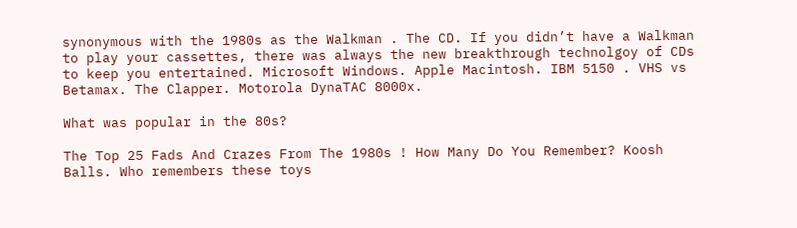synonymous with the 1980s as the Walkman . The CD. If you didn’t have a Walkman to play your cassettes, there was always the new breakthrough technolgoy of CDs to keep you entertained. Microsoft Windows. Apple Macintosh. IBM 5150 . VHS vs Betamax. The Clapper. Motorola DynaTAC 8000x.

What was popular in the 80s?

The Top 25 Fads And Crazes From The 1980s ! How Many Do You Remember? Koosh Balls. Who remembers these toys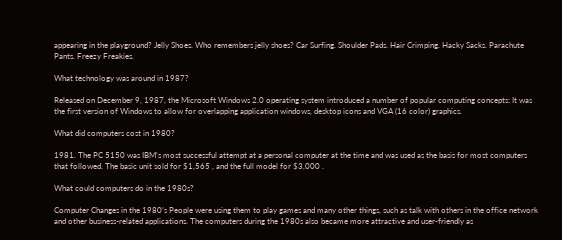appearing in the playground? Jelly Shoes. Who remembers jelly shoes? Car Surfing. Shoulder Pads. Hair Crimping. Hacky Sacks. Parachute Pants. Freezy Freakies.

What technology was around in 1987?

Released on December 9, 1987, the Microsoft Windows 2.0 operating system introduced a number of popular computing concepts: It was the first version of Windows to allow for overlapping application windows, desktop icons and VGA (16 color) graphics.

What did computers cost in 1980?

1981. The PC 5150 was IBM’s most successful attempt at a personal computer at the time and was used as the basis for most computers that followed. The basic unit sold for $1,565 , and the full model for $3,000 .

What could computers do in the 1980s?

Computer Changes in the 1980’s People were using them to play games and many other things, such as talk with others in the office network and other business-related applications. The computers during the 1980s also became more attractive and user-friendly as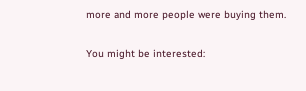more and more people were buying them.

You might be interested: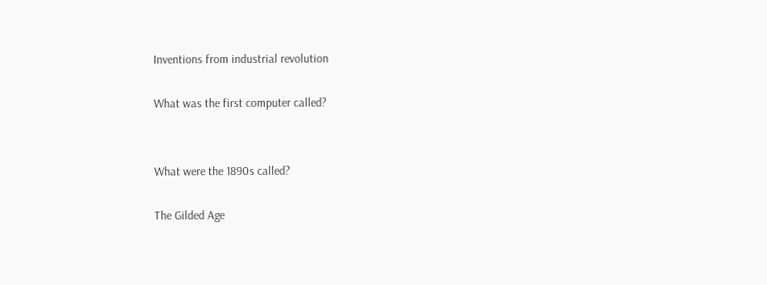Inventions from industrial revolution

What was the first computer called?


What were the 1890s called?

The Gilded Age